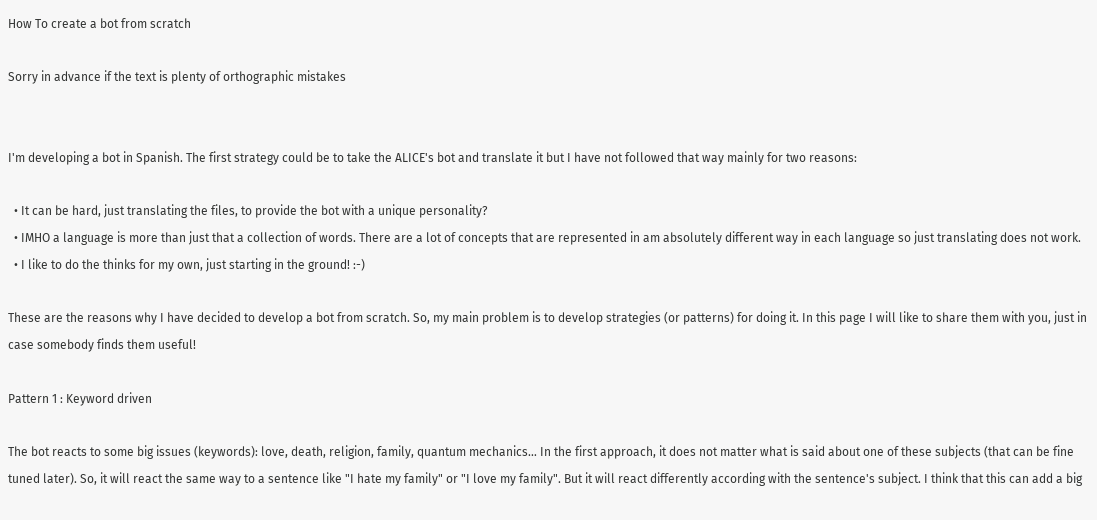How To create a bot from scratch

Sorry in advance if the text is plenty of orthographic mistakes


I'm developing a bot in Spanish. The first strategy could be to take the ALICE's bot and translate it but I have not followed that way mainly for two reasons:

  • It can be hard, just translating the files, to provide the bot with a unique personality?
  • IMHO a language is more than just that a collection of words. There are a lot of concepts that are represented in am absolutely different way in each language so just translating does not work.
  • I like to do the thinks for my own, just starting in the ground! :-)

These are the reasons why I have decided to develop a bot from scratch. So, my main problem is to develop strategies (or patterns) for doing it. In this page I will like to share them with you, just in case somebody finds them useful!

Pattern 1 : Keyword driven

The bot reacts to some big issues (keywords): love, death, religion, family, quantum mechanics… In the first approach, it does not matter what is said about one of these subjects (that can be fine tuned later). So, it will react the same way to a sentence like "I hate my family" or "I love my family". But it will react differently according with the sentence's subject. I think that this can add a big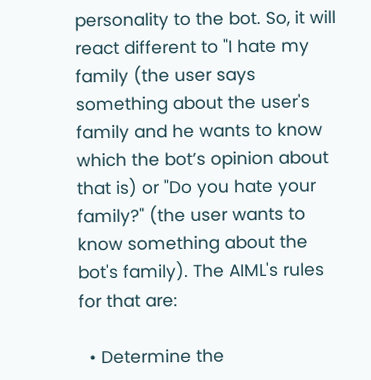personality to the bot. So, it will react different to "I hate my family (the user says something about the user's family and he wants to know which the bot’s opinion about that is) or "Do you hate your family?" (the user wants to know something about the bot's family). The AIML's rules for that are:

  • Determine the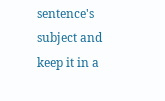sentence's subject and keep it in a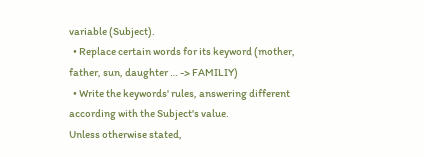variable (Subject).
  • Replace certain words for its keyword (mother, father, sun, daughter … -> FAMILIY)
  • Write the keywords' rules, answering different according with the Subject's value.
Unless otherwise stated,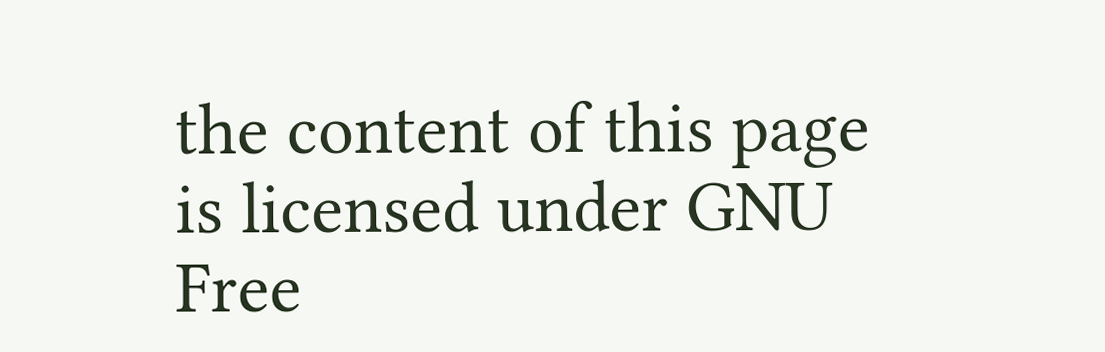the content of this page is licensed under GNU Free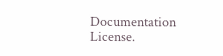Documentation License.